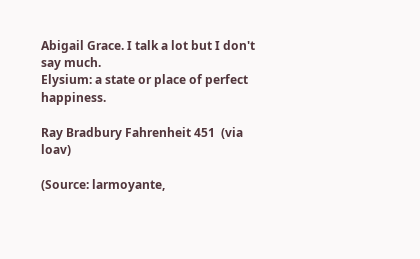Abigail Grace. I talk a lot but I don't say much.
Elysium: a state or place of perfect happiness.

Ray Bradbury Fahrenheit 451  (via loav)

(Source: larmoyante,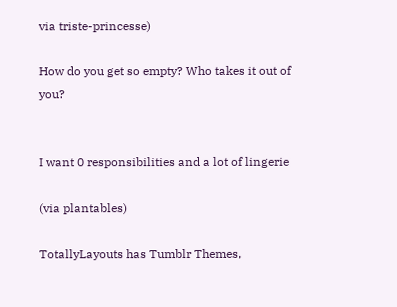via triste-princesse)

How do you get so empty? Who takes it out of you?


I want 0 responsibilities and a lot of lingerie

(via plantables)

TotallyLayouts has Tumblr Themes,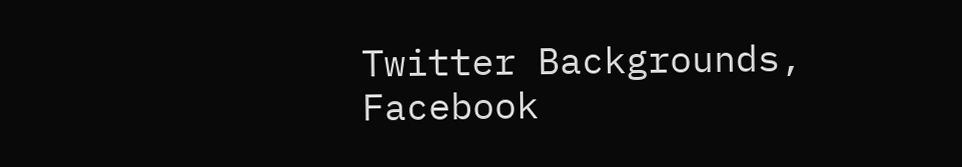Twitter Backgrounds, Facebook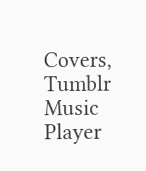Covers, Tumblr Music Player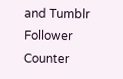and Tumblr Follower Counter